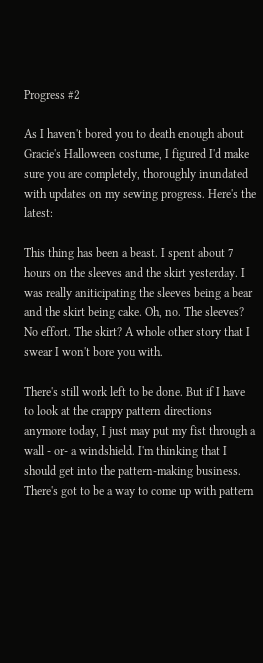Progress #2

As I haven't bored you to death enough about Gracie's Halloween costume, I figured I'd make sure you are completely, thoroughly inundated with updates on my sewing progress. Here's the latest:

This thing has been a beast. I spent about 7 hours on the sleeves and the skirt yesterday. I was really aniticipating the sleeves being a bear and the skirt being cake. Oh, no. The sleeves? No effort. The skirt? A whole other story that I swear I won't bore you with.

There's still work left to be done. But if I have to look at the crappy pattern directions anymore today, I just may put my fist through a wall - or- a windshield. I'm thinking that I should get into the pattern-making business. There's got to be a way to come up with pattern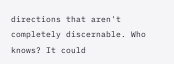directions that aren't completely discernable. Who knows? It could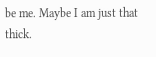be me. Maybe I am just that thick.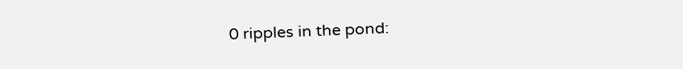0 ripples in the pond: